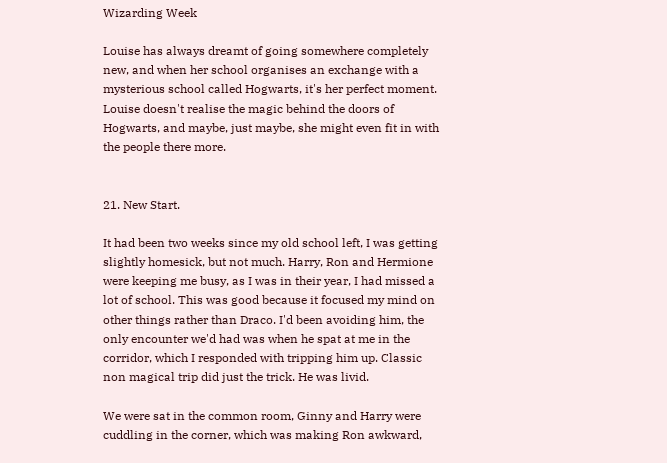Wizarding Week

Louise has always dreamt of going somewhere completely new, and when her school organises an exchange with a mysterious school called Hogwarts, it's her perfect moment. Louise doesn't realise the magic behind the doors of Hogwarts, and maybe, just maybe, she might even fit in with the people there more.


21. New Start.

It had been two weeks since my old school left, I was getting slightly homesick, but not much. Harry, Ron and Hermione were keeping me busy, as I was in their year, I had missed a lot of school. This was good because it focused my mind on other things rather than Draco. I'd been avoiding him, the only encounter we'd had was when he spat at me in the corridor, which I responded with tripping him up. Classic non magical trip did just the trick. He was livid.

We were sat in the common room, Ginny and Harry were cuddling in the corner, which was making Ron awkward,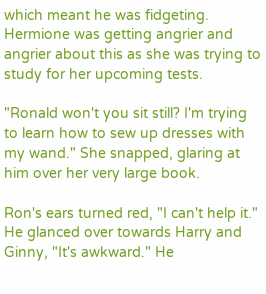which meant he was fidgeting. Hermione was getting angrier and angrier about this as she was trying to study for her upcoming tests.

"Ronald won't you sit still? I'm trying to learn how to sew up dresses with my wand." She snapped, glaring at him over her very large book.

Ron's ears turned red, "I can't help it." He glanced over towards Harry and Ginny, "It's awkward." He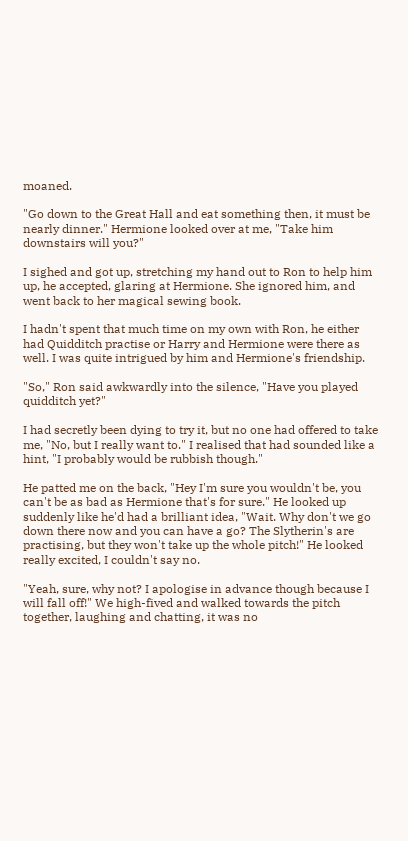moaned.

"Go down to the Great Hall and eat something then, it must be nearly dinner." Hermione looked over at me, "Take him downstairs will you?"

I sighed and got up, stretching my hand out to Ron to help him up, he accepted, glaring at Hermione. She ignored him, and went back to her magical sewing book.

I hadn't spent that much time on my own with Ron, he either had Quidditch practise or Harry and Hermione were there as well. I was quite intrigued by him and Hermione's friendship.

"So," Ron said awkwardly into the silence, "Have you played quidditch yet?"

I had secretly been dying to try it, but no one had offered to take me, "No, but I really want to." I realised that had sounded like a hint, "I probably would be rubbish though."

He patted me on the back, "Hey I'm sure you wouldn't be, you can't be as bad as Hermione that's for sure." He looked up suddenly like he'd had a brilliant idea, "Wait. Why don't we go down there now and you can have a go? The Slytherin's are practising, but they won't take up the whole pitch!" He looked really excited, I couldn't say no.

"Yeah, sure, why not? I apologise in advance though because I will fall off!" We high-fived and walked towards the pitch together, laughing and chatting, it was no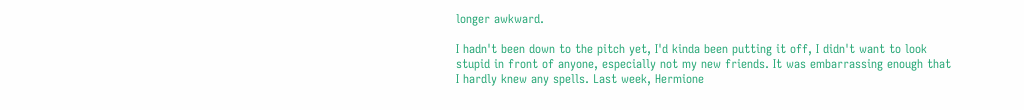longer awkward.

I hadn't been down to the pitch yet, I'd kinda been putting it off, I didn't want to look stupid in front of anyone, especially not my new friends. It was embarrassing enough that I hardly knew any spells. Last week, Hermione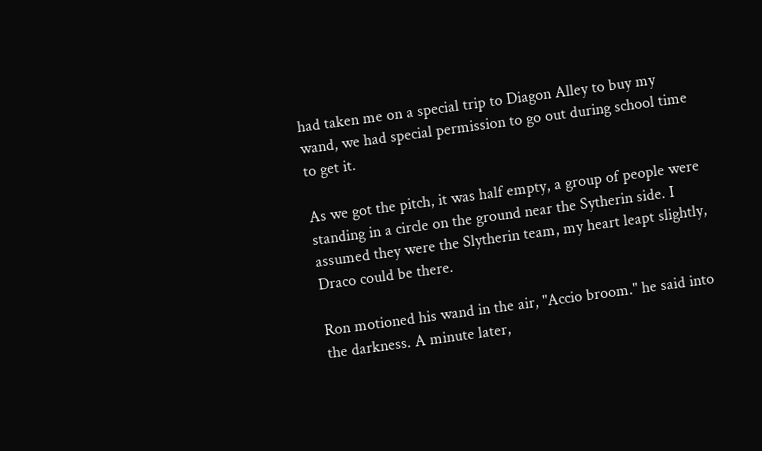had taken me on a special trip to Diagon Alley to buy my wand, we had special permission to go out during school time to get it.

As we got the pitch, it was half empty, a group of people were standing in a circle on the ground near the Sytherin side. I assumed they were the Slytherin team, my heart leapt slightly, Draco could be there.

Ron motioned his wand in the air, "Accio broom." he said into the darkness. A minute later,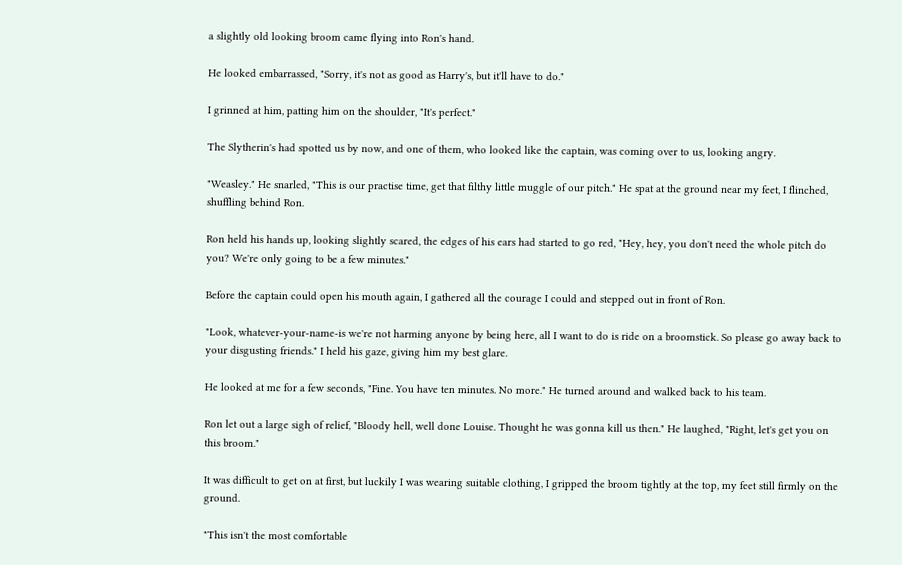a slightly old looking broom came flying into Ron's hand.

He looked embarrassed, "Sorry, it's not as good as Harry's, but it'll have to do."

I grinned at him, patting him on the shoulder, "It's perfect."

The Slytherin's had spotted us by now, and one of them, who looked like the captain, was coming over to us, looking angry.

"Weasley." He snarled, "This is our practise time, get that filthy little muggle of our pitch." He spat at the ground near my feet, I flinched, shuffling behind Ron.

Ron held his hands up, looking slightly scared, the edges of his ears had started to go red, "Hey, hey, you don't need the whole pitch do you? We're only going to be a few minutes."

Before the captain could open his mouth again, I gathered all the courage I could and stepped out in front of Ron.

"Look, whatever-your-name-is we're not harming anyone by being here, all I want to do is ride on a broomstick. So please go away back to your disgusting friends." I held his gaze, giving him my best glare.

He looked at me for a few seconds, "Fine. You have ten minutes. No more." He turned around and walked back to his team.

Ron let out a large sigh of relief, "Bloody hell, well done Louise. Thought he was gonna kill us then." He laughed, "Right, let's get you on this broom."

It was difficult to get on at first, but luckily I was wearing suitable clothing, I gripped the broom tightly at the top, my feet still firmly on the ground.

"This isn't the most comfortable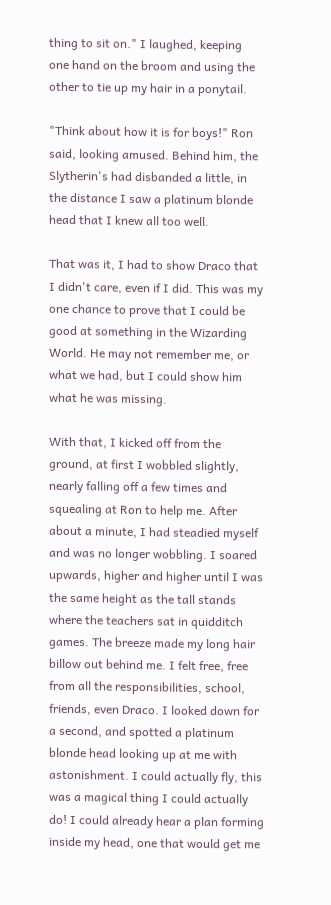thing to sit on." I laughed, keeping one hand on the broom and using the other to tie up my hair in a ponytail.

"Think about how it is for boys!" Ron said, looking amused. Behind him, the Slytherin's had disbanded a little, in the distance I saw a platinum blonde head that I knew all too well.

That was it, I had to show Draco that I didn't care, even if I did. This was my one chance to prove that I could be good at something in the Wizarding World. He may not remember me, or what we had, but I could show him what he was missing.

With that, I kicked off from the ground, at first I wobbled slightly, nearly falling off a few times and squealing at Ron to help me. After about a minute, I had steadied myself and was no longer wobbling. I soared upwards, higher and higher until I was the same height as the tall stands where the teachers sat in quidditch games. The breeze made my long hair billow out behind me. I felt free, free from all the responsibilities, school, friends, even Draco. I looked down for a second, and spotted a platinum blonde head looking up at me with astonishment. I could actually fly, this was a magical thing I could actually do! I could already hear a plan forming inside my head, one that would get me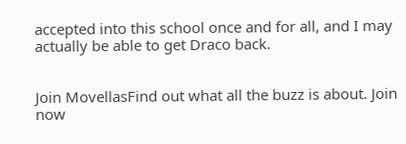accepted into this school once and for all, and I may actually be able to get Draco back.


Join MovellasFind out what all the buzz is about. Join now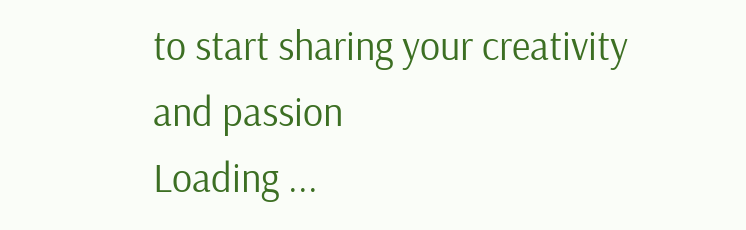to start sharing your creativity and passion
Loading ...